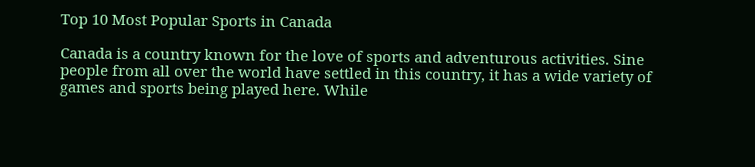Top 10 Most Popular Sports in Canada

Canada is a country known for the love of sports and adventurous activities. Sine people from all over the world have settled in this country, it has a wide variety of games and sports being played here. While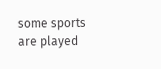some sports are played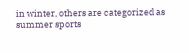in winter, others are categorized as summer sports